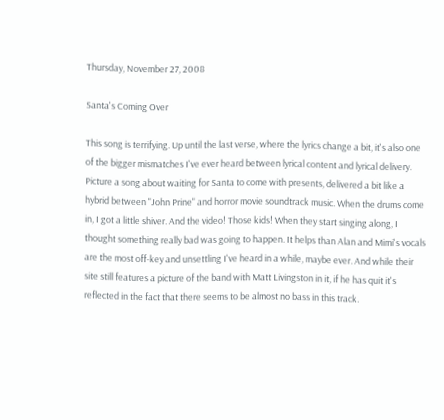Thursday, November 27, 2008

Santa's Coming Over

This song is terrifying. Up until the last verse, where the lyrics change a bit, it's also one of the bigger mismatches I've ever heard between lyrical content and lyrical delivery. Picture a song about waiting for Santa to come with presents, delivered a bit like a hybrid between "John Prine" and horror movie soundtrack music. When the drums come in, I got a little shiver. And the video! Those kids! When they start singing along, I thought something really bad was going to happen. It helps than Alan and Mimi's vocals are the most off-key and unsettling I've heard in a while, maybe ever. And while their site still features a picture of the band with Matt Livingston in it, if he has quit it's reflected in the fact that there seems to be almost no bass in this track.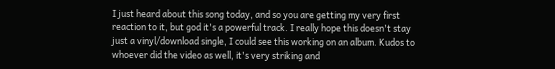I just heard about this song today, and so you are getting my very first reaction to it, but god it's a powerful track. I really hope this doesn't stay just a vinyl/download single, I could see this working on an album. Kudos to whoever did the video as well, it's very striking and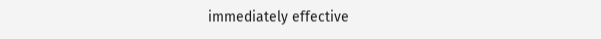immediately effective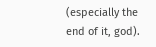(especially the end of it, god).